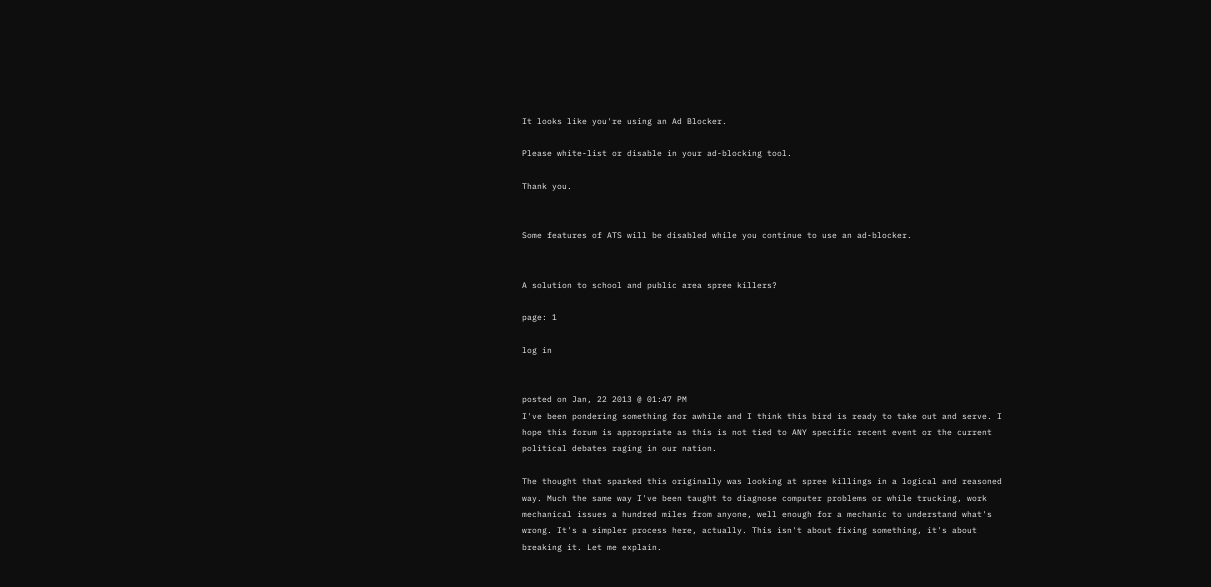It looks like you're using an Ad Blocker.

Please white-list or disable in your ad-blocking tool.

Thank you.


Some features of ATS will be disabled while you continue to use an ad-blocker.


A solution to school and public area spree killers?

page: 1

log in


posted on Jan, 22 2013 @ 01:47 PM
I've been pondering something for awhile and I think this bird is ready to take out and serve. I hope this forum is appropriate as this is not tied to ANY specific recent event or the current political debates raging in our nation.

The thought that sparked this originally was looking at spree killings in a logical and reasoned way. Much the same way I've been taught to diagnose computer problems or while trucking, work mechanical issues a hundred miles from anyone, well enough for a mechanic to understand what's wrong. It's a simpler process here, actually. This isn't about fixing something, it's about breaking it. Let me explain.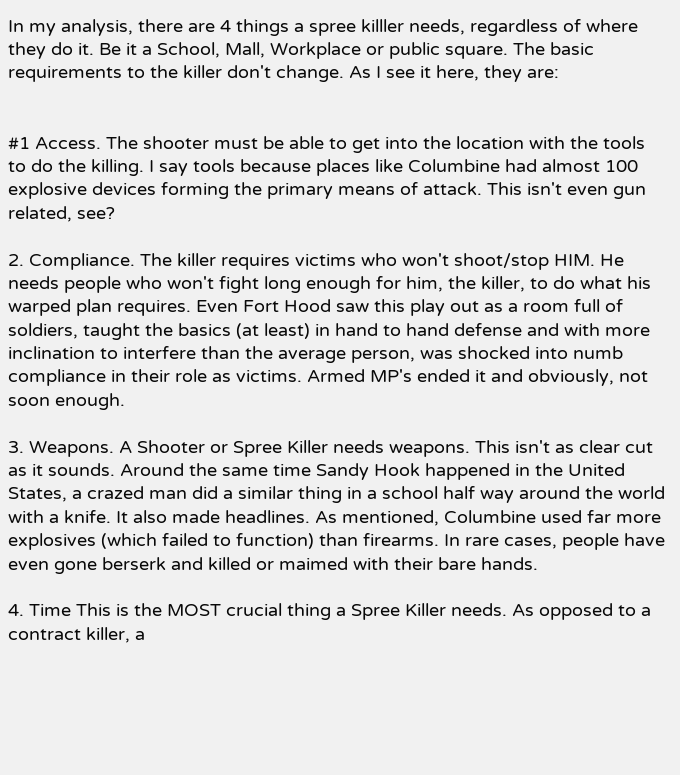In my analysis, there are 4 things a spree killler needs, regardless of where they do it. Be it a School, Mall, Workplace or public square. The basic requirements to the killer don't change. As I see it here, they are:


#1 Access. The shooter must be able to get into the location with the tools to do the killing. I say tools because places like Columbine had almost 100 explosive devices forming the primary means of attack. This isn't even gun related, see?

2. Compliance. The killer requires victims who won't shoot/stop HIM. He needs people who won't fight long enough for him, the killer, to do what his warped plan requires. Even Fort Hood saw this play out as a room full of soldiers, taught the basics (at least) in hand to hand defense and with more inclination to interfere than the average person, was shocked into numb compliance in their role as victims. Armed MP's ended it and obviously, not soon enough.

3. Weapons. A Shooter or Spree Killer needs weapons. This isn't as clear cut as it sounds. Around the same time Sandy Hook happened in the United States, a crazed man did a similar thing in a school half way around the world with a knife. It also made headlines. As mentioned, Columbine used far more explosives (which failed to function) than firearms. In rare cases, people have even gone berserk and killed or maimed with their bare hands.

4. Time This is the MOST crucial thing a Spree Killer needs. As opposed to a contract killer, a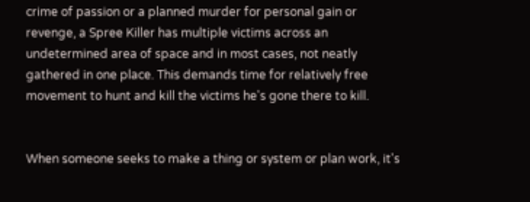crime of passion or a planned murder for personal gain or revenge, a Spree Killer has multiple victims across an undetermined area of space and in most cases, not neatly gathered in one place. This demands time for relatively free movement to hunt and kill the victims he's gone there to kill.


When someone seeks to make a thing or system or plan work, it's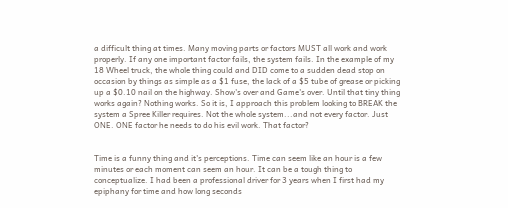a difficult thing at times. Many moving parts or factors MUST all work and work properly. If any one important factor fails, the system fails. In the example of my 18 Wheel truck, the whole thing could and DID come to a sudden dead stop on occasion by things as simple as a $1 fuse, the lack of a $5 tube of grease or picking up a $0.10 nail on the highway. Show's over and Game's over. Until that tiny thing works again? Nothing works. So it is, I approach this problem looking to BREAK the system a Spree Killer requires. Not the whole system...and not every factor. Just ONE. ONE factor he needs to do his evil work. That factor?


Time is a funny thing and it's perceptions. Time can seem like an hour is a few minutes or each moment can seem an hour. It can be a tough thing to conceptualize. I had been a professional driver for 3 years when I first had my epiphany for time and how long seconds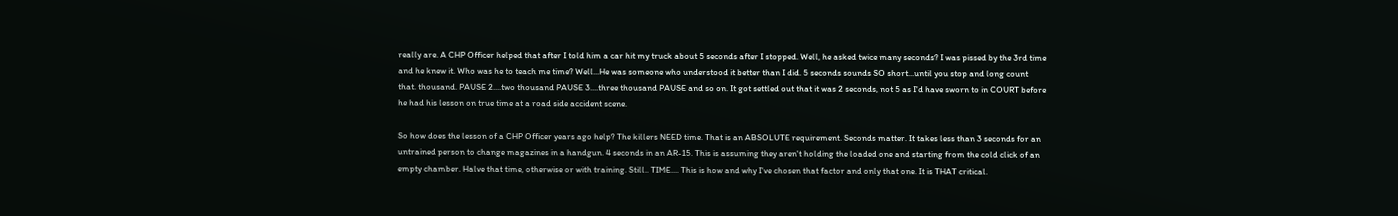really are. A CHP Officer helped that after I told him a car hit my truck about 5 seconds after I stopped. Well, he asked twice many seconds? I was pissed by the 3rd time and he knew it. Who was he to teach me time? Well...He was someone who understood it better than I did. 5 seconds sounds SO short...until you stop and long count that. thousand. PAUSE 2....two thousand PAUSE 3....three thousand PAUSE and so on. It got settled out that it was 2 seconds, not 5 as I'd have sworn to in COURT before he had his lesson on true time at a road side accident scene.

So how does the lesson of a CHP Officer years ago help? The killers NEED time. That is an ABSOLUTE requirement. Seconds matter. It takes less than 3 seconds for an untrained person to change magazines in a handgun. 4 seconds in an AR-15. This is assuming they aren't holding the loaded one and starting from the cold click of an empty chamber. Halve that time, otherwise or with training. Still.. TIME.... This is how and why I've chosen that factor and only that one. It is THAT critical.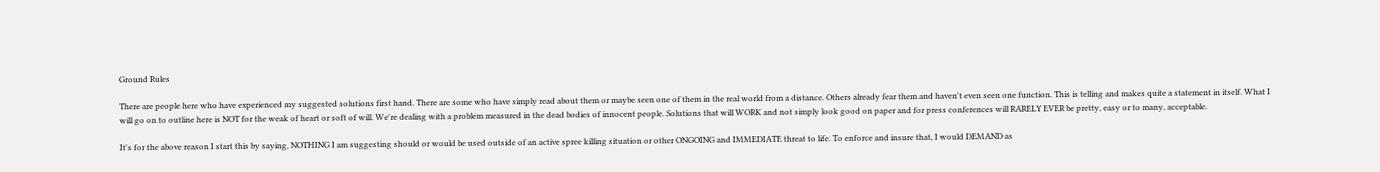Ground Rules

There are people here who have experienced my suggested solutions first hand. There are some who have simply read about them or maybe seen one of them in the real world from a distance. Others already fear them and haven't even seen one function. This is telling and makes quite a statement in itself. What I will go on to outline here is NOT for the weak of heart or soft of will. We're dealing with a problem measured in the dead bodies of innocent people. Solutions that will WORK and not simply look good on paper and for press conferences will RARELY EVER be pretty, easy or to many, acceptable.

It's for the above reason I start this by saying, NOTHING I am suggesting should or would be used outside of an active spree killing situation or other ONGOING and IMMEDIATE threat to life. To enforce and insure that, I would DEMAND as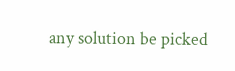any solution be picked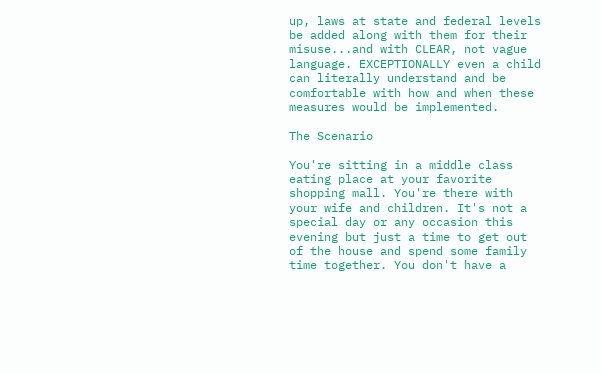up, laws at state and federal levels be added along with them for their misuse...and with CLEAR, not vague language. EXCEPTIONALLY even a child can literally understand and be comfortable with how and when these measures would be implemented.

The Scenario

You're sitting in a middle class eating place at your favorite shopping mall. You're there with your wife and children. It's not a special day or any occasion this evening but just a time to get out of the house and spend some family time together. You don't have a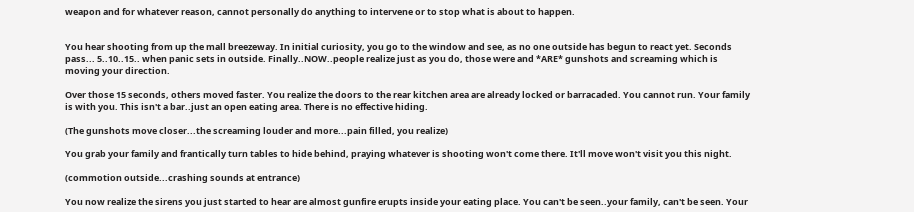weapon and for whatever reason, cannot personally do anything to intervene or to stop what is about to happen.


You hear shooting from up the mall breezeway. In initial curiosity, you go to the window and see, as no one outside has begun to react yet. Seconds pass... 5..10..15.. when panic sets in outside. Finally..NOW..people realize just as you do, those were and *ARE* gunshots and screaming which is moving your direction.

Over those 15 seconds, others moved faster. You realize the doors to the rear kitchen area are already locked or barracaded. You cannot run. Your family is with you. This isn't a bar..just an open eating area. There is no effective hiding.

(The gunshots move closer...the screaming louder and more...pain filled, you realize)

You grab your family and frantically turn tables to hide behind, praying whatever is shooting won't come there. It'll move won't visit you this night.

(commotion outside...crashing sounds at entrance)

You now realize the sirens you just started to hear are almost gunfire erupts inside your eating place. You can't be seen..your family, can't be seen. Your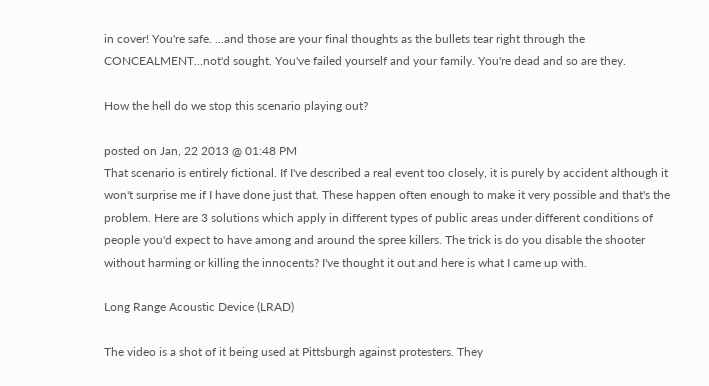in cover! You're safe. ...and those are your final thoughts as the bullets tear right through the CONCEALMENT...not'd sought. You've failed yourself and your family. You're dead and so are they.

How the hell do we stop this scenario playing out?

posted on Jan, 22 2013 @ 01:48 PM
That scenario is entirely fictional. If I've described a real event too closely, it is purely by accident although it won't surprise me if I have done just that. These happen often enough to make it very possible and that's the problem. Here are 3 solutions which apply in different types of public areas under different conditions of people you'd expect to have among and around the spree killers. The trick is do you disable the shooter without harming or killing the innocents? I've thought it out and here is what I came up with.

Long Range Acoustic Device (LRAD)

The video is a shot of it being used at Pittsburgh against protesters. They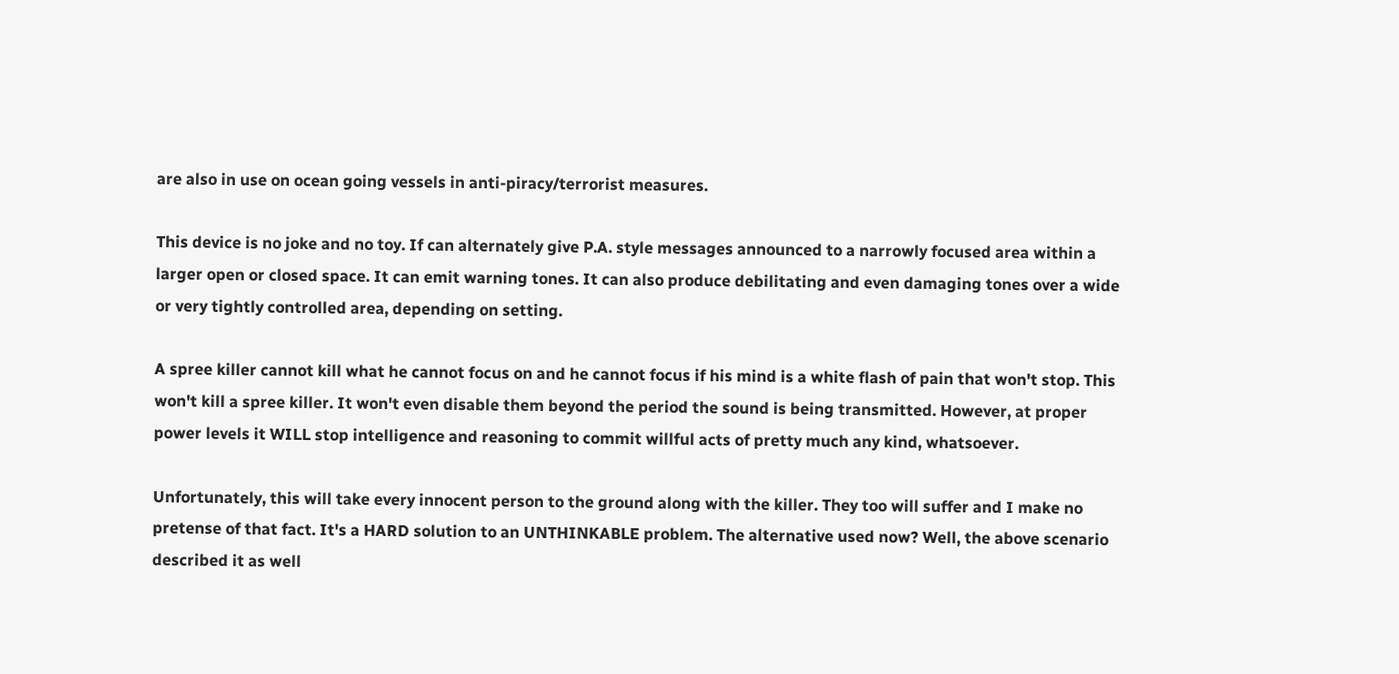are also in use on ocean going vessels in anti-piracy/terrorist measures.

This device is no joke and no toy. If can alternately give P.A. style messages announced to a narrowly focused area within a larger open or closed space. It can emit warning tones. It can also produce debilitating and even damaging tones over a wide or very tightly controlled area, depending on setting.

A spree killer cannot kill what he cannot focus on and he cannot focus if his mind is a white flash of pain that won't stop. This won't kill a spree killer. It won't even disable them beyond the period the sound is being transmitted. However, at proper power levels it WILL stop intelligence and reasoning to commit willful acts of pretty much any kind, whatsoever.

Unfortunately, this will take every innocent person to the ground along with the killer. They too will suffer and I make no pretense of that fact. It's a HARD solution to an UNTHINKABLE problem. The alternative used now? Well, the above scenario described it as well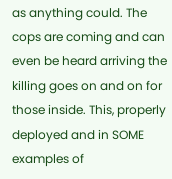as anything could. The cops are coming and can even be heard arriving the killing goes on and on for those inside. This, properly deployed and in SOME examples of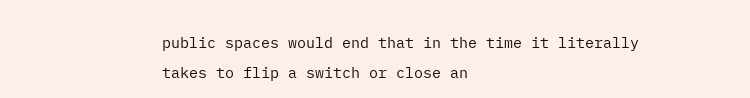public spaces would end that in the time it literally takes to flip a switch or close an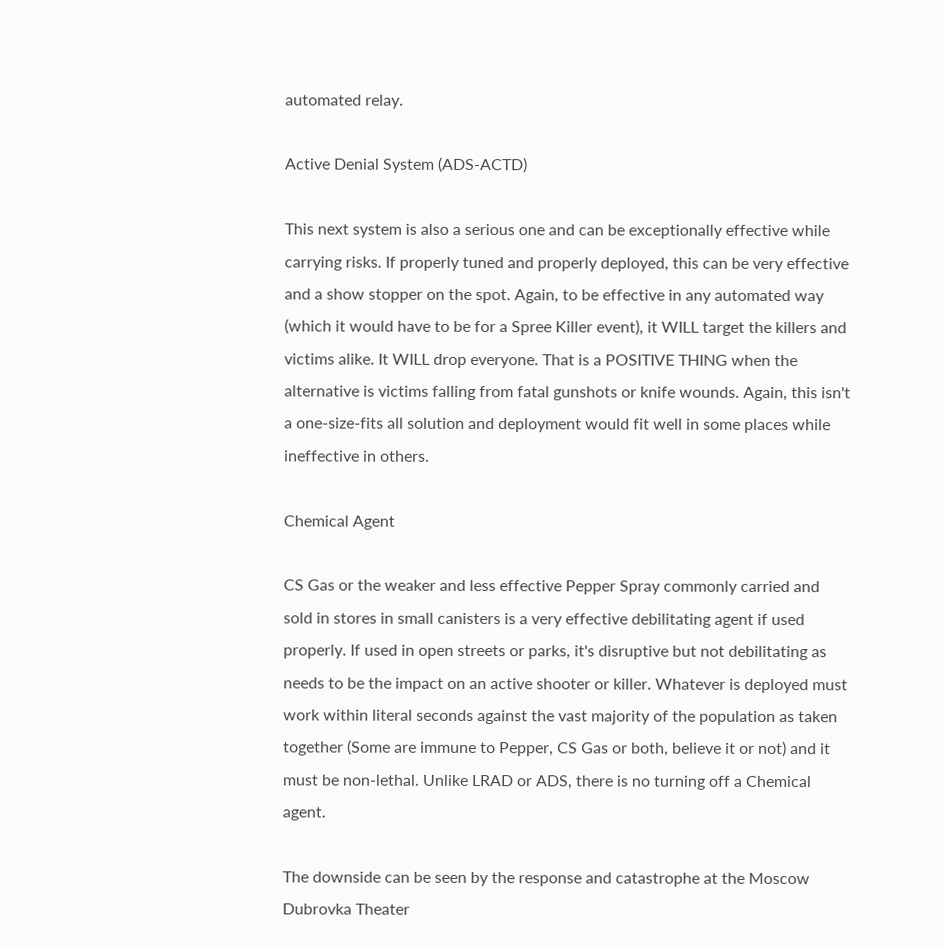automated relay.

Active Denial System (ADS-ACTD)

This next system is also a serious one and can be exceptionally effective while carrying risks. If properly tuned and properly deployed, this can be very effective and a show stopper on the spot. Again, to be effective in any automated way (which it would have to be for a Spree Killer event), it WILL target the killers and victims alike. It WILL drop everyone. That is a POSITIVE THING when the alternative is victims falling from fatal gunshots or knife wounds. Again, this isn't a one-size-fits all solution and deployment would fit well in some places while ineffective in others.

Chemical Agent

CS Gas or the weaker and less effective Pepper Spray commonly carried and sold in stores in small canisters is a very effective debilitating agent if used properly. If used in open streets or parks, it's disruptive but not debilitating as needs to be the impact on an active shooter or killer. Whatever is deployed must work within literal seconds against the vast majority of the population as taken together (Some are immune to Pepper, CS Gas or both, believe it or not) and it must be non-lethal. Unlike LRAD or ADS, there is no turning off a Chemical agent.

The downside can be seen by the response and catastrophe at the Moscow Dubrovka Theater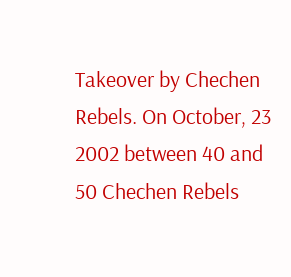Takeover by Chechen Rebels. On October, 23 2002 between 40 and 50 Chechen Rebels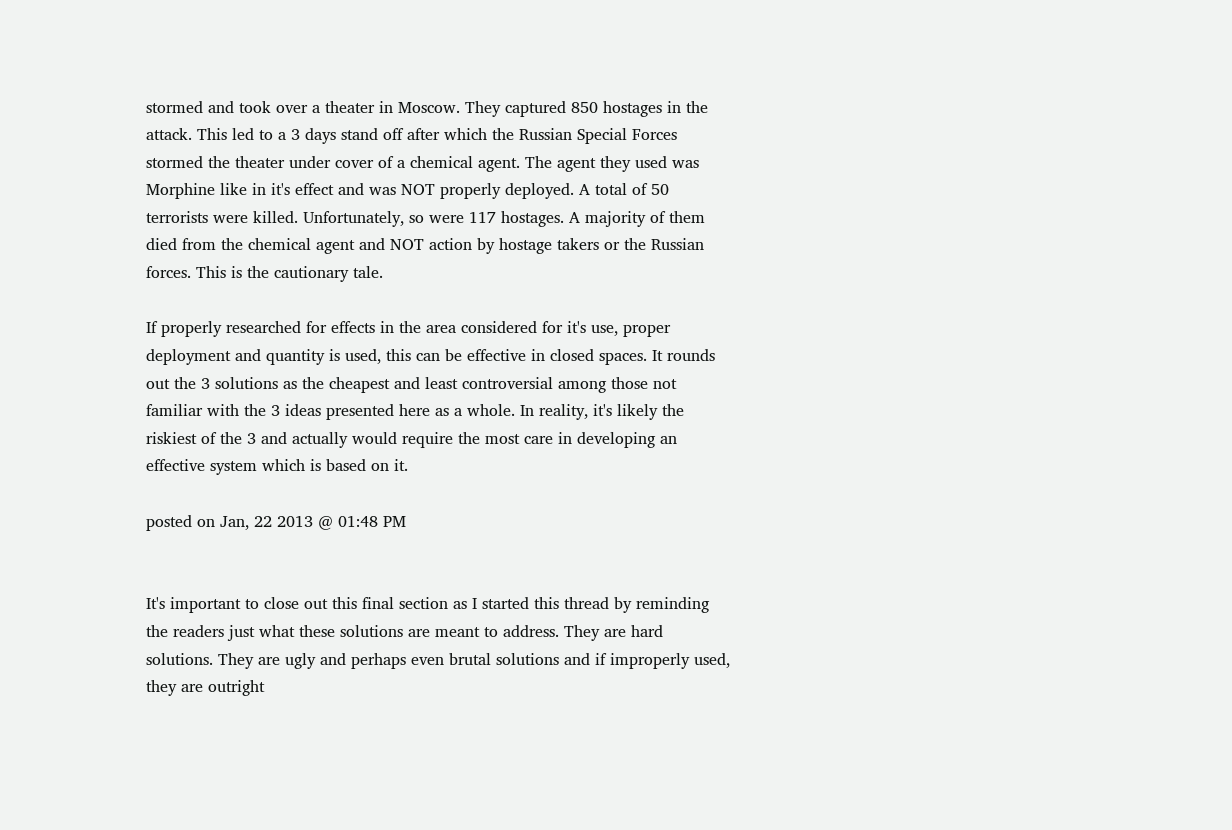stormed and took over a theater in Moscow. They captured 850 hostages in the attack. This led to a 3 days stand off after which the Russian Special Forces stormed the theater under cover of a chemical agent. The agent they used was Morphine like in it's effect and was NOT properly deployed. A total of 50 terrorists were killed. Unfortunately, so were 117 hostages. A majority of them died from the chemical agent and NOT action by hostage takers or the Russian forces. This is the cautionary tale.

If properly researched for effects in the area considered for it's use, proper deployment and quantity is used, this can be effective in closed spaces. It rounds out the 3 solutions as the cheapest and least controversial among those not familiar with the 3 ideas presented here as a whole. In reality, it's likely the riskiest of the 3 and actually would require the most care in developing an effective system which is based on it.

posted on Jan, 22 2013 @ 01:48 PM


It's important to close out this final section as I started this thread by reminding the readers just what these solutions are meant to address. They are hard solutions. They are ugly and perhaps even brutal solutions and if improperly used, they are outright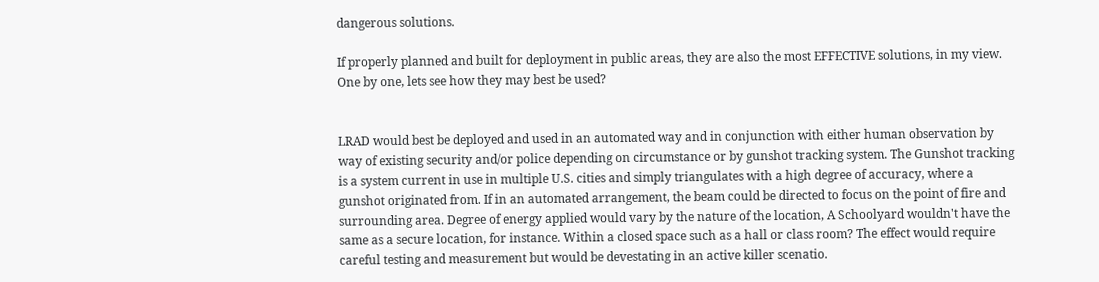dangerous solutions.

If properly planned and built for deployment in public areas, they are also the most EFFECTIVE solutions, in my view. One by one, lets see how they may best be used?


LRAD would best be deployed and used in an automated way and in conjunction with either human observation by way of existing security and/or police depending on circumstance or by gunshot tracking system. The Gunshot tracking is a system current in use in multiple U.S. cities and simply triangulates with a high degree of accuracy, where a gunshot originated from. If in an automated arrangement, the beam could be directed to focus on the point of fire and surrounding area. Degree of energy applied would vary by the nature of the location, A Schoolyard wouldn't have the same as a secure location, for instance. Within a closed space such as a hall or class room? The effect would require careful testing and measurement but would be devestating in an active killer scenatio.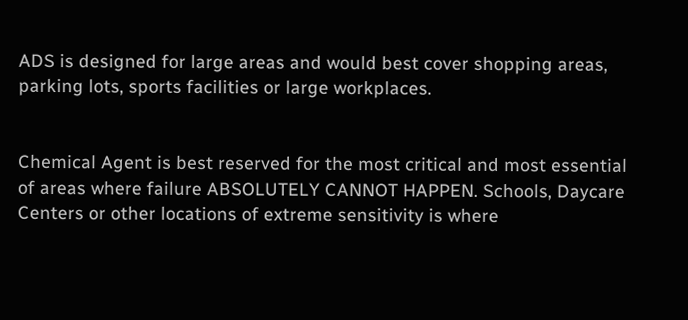ADS is designed for large areas and would best cover shopping areas, parking lots, sports facilities or large workplaces.


Chemical Agent is best reserved for the most critical and most essential of areas where failure ABSOLUTELY CANNOT HAPPEN. Schools, Daycare Centers or other locations of extreme sensitivity is where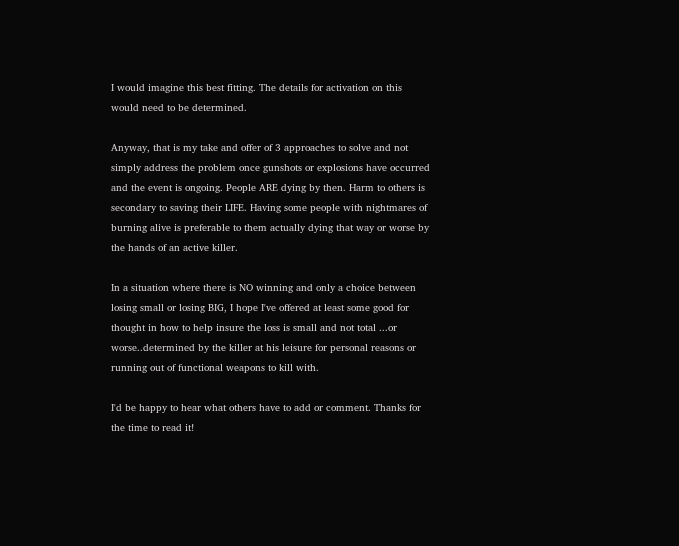I would imagine this best fitting. The details for activation on this would need to be determined.

Anyway, that is my take and offer of 3 approaches to solve and not simply address the problem once gunshots or explosions have occurred and the event is ongoing. People ARE dying by then. Harm to others is secondary to saving their LIFE. Having some people with nightmares of burning alive is preferable to them actually dying that way or worse by the hands of an active killer.

In a situation where there is NO winning and only a choice between losing small or losing BIG, I hope I've offered at least some good for thought in how to help insure the loss is small and not total ...or worse..determined by the killer at his leisure for personal reasons or running out of functional weapons to kill with.

I'd be happy to hear what others have to add or comment. Thanks for the time to read it!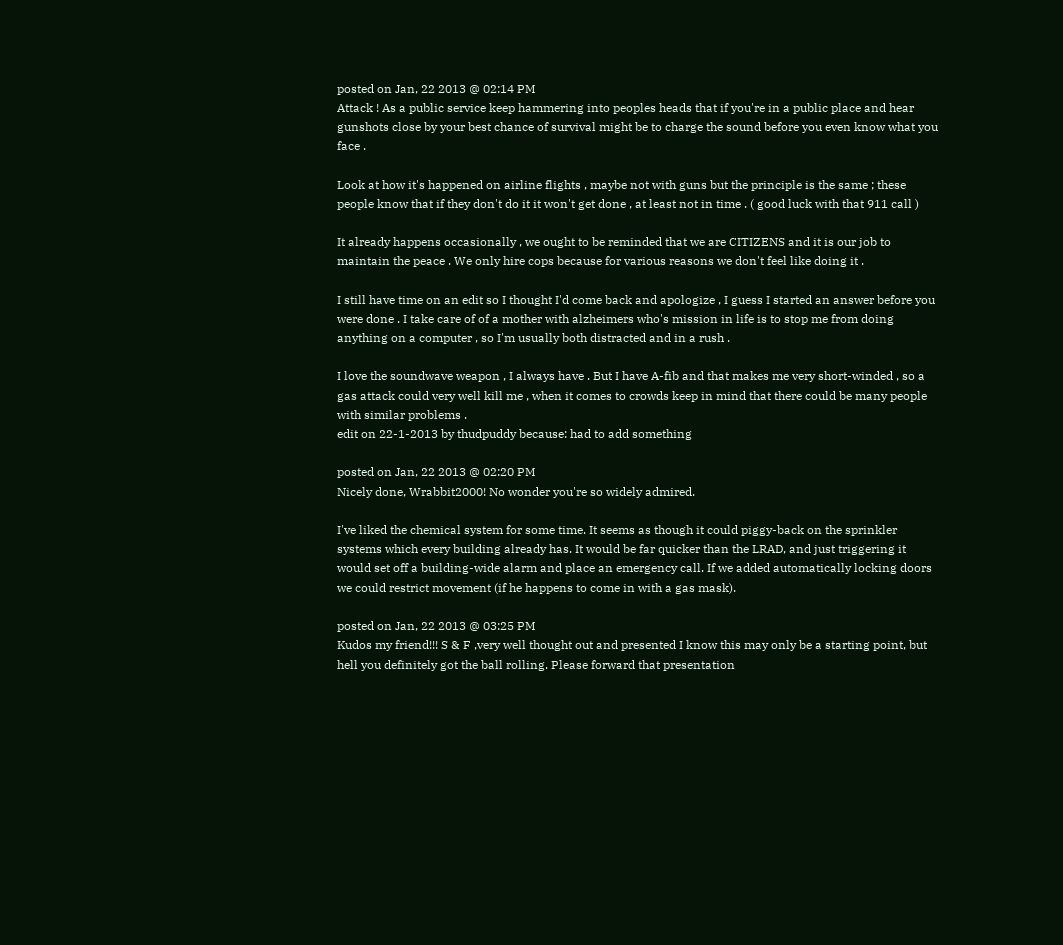posted on Jan, 22 2013 @ 02:14 PM
Attack ! As a public service keep hammering into peoples heads that if you're in a public place and hear gunshots close by your best chance of survival might be to charge the sound before you even know what you face .

Look at how it's happened on airline flights , maybe not with guns but the principle is the same ; these people know that if they don't do it it won't get done , at least not in time . ( good luck with that 911 call )

It already happens occasionally , we ought to be reminded that we are CITIZENS and it is our job to maintain the peace . We only hire cops because for various reasons we don't feel like doing it .

I still have time on an edit so I thought I'd come back and apologize , I guess I started an answer before you were done . I take care of of a mother with alzheimers who's mission in life is to stop me from doing anything on a computer , so I'm usually both distracted and in a rush .

I love the soundwave weapon , I always have . But I have A-fib and that makes me very short-winded , so a gas attack could very well kill me , when it comes to crowds keep in mind that there could be many people with similar problems .
edit on 22-1-2013 by thudpuddy because: had to add something

posted on Jan, 22 2013 @ 02:20 PM
Nicely done, Wrabbit2000! No wonder you're so widely admired.

I've liked the chemical system for some time. It seems as though it could piggy-back on the sprinkler systems which every building already has. It would be far quicker than the LRAD, and just triggering it would set off a building-wide alarm and place an emergency call. If we added automatically locking doors we could restrict movement (if he happens to come in with a gas mask).

posted on Jan, 22 2013 @ 03:25 PM
Kudos my friend!!! S & F ,very well thought out and presented I know this may only be a starting point, but hell you definitely got the ball rolling. Please forward that presentation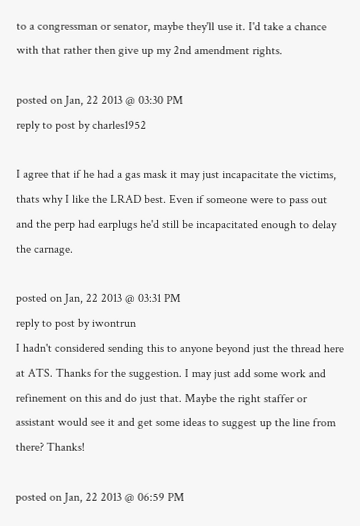to a congressman or senator, maybe they'll use it. I'd take a chance with that rather then give up my 2nd amendment rights.

posted on Jan, 22 2013 @ 03:30 PM
reply to post by charles1952

I agree that if he had a gas mask it may just incapacitate the victims, thats why I like the LRAD best. Even if someone were to pass out and the perp had earplugs he'd still be incapacitated enough to delay the carnage.

posted on Jan, 22 2013 @ 03:31 PM
reply to post by iwontrun
I hadn't considered sending this to anyone beyond just the thread here at ATS. Thanks for the suggestion. I may just add some work and refinement on this and do just that. Maybe the right staffer or assistant would see it and get some ideas to suggest up the line from there? Thanks!

posted on Jan, 22 2013 @ 06:59 PM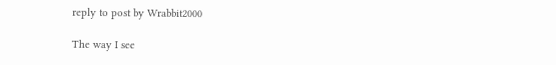reply to post by Wrabbit2000

The way I see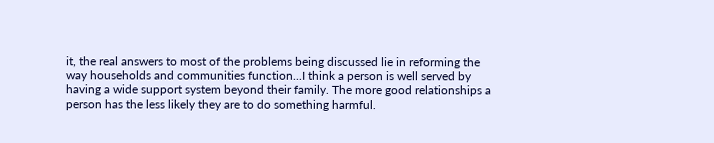it, the real answers to most of the problems being discussed lie in reforming the way households and communities function...I think a person is well served by having a wide support system beyond their family. The more good relationships a person has the less likely they are to do something harmful.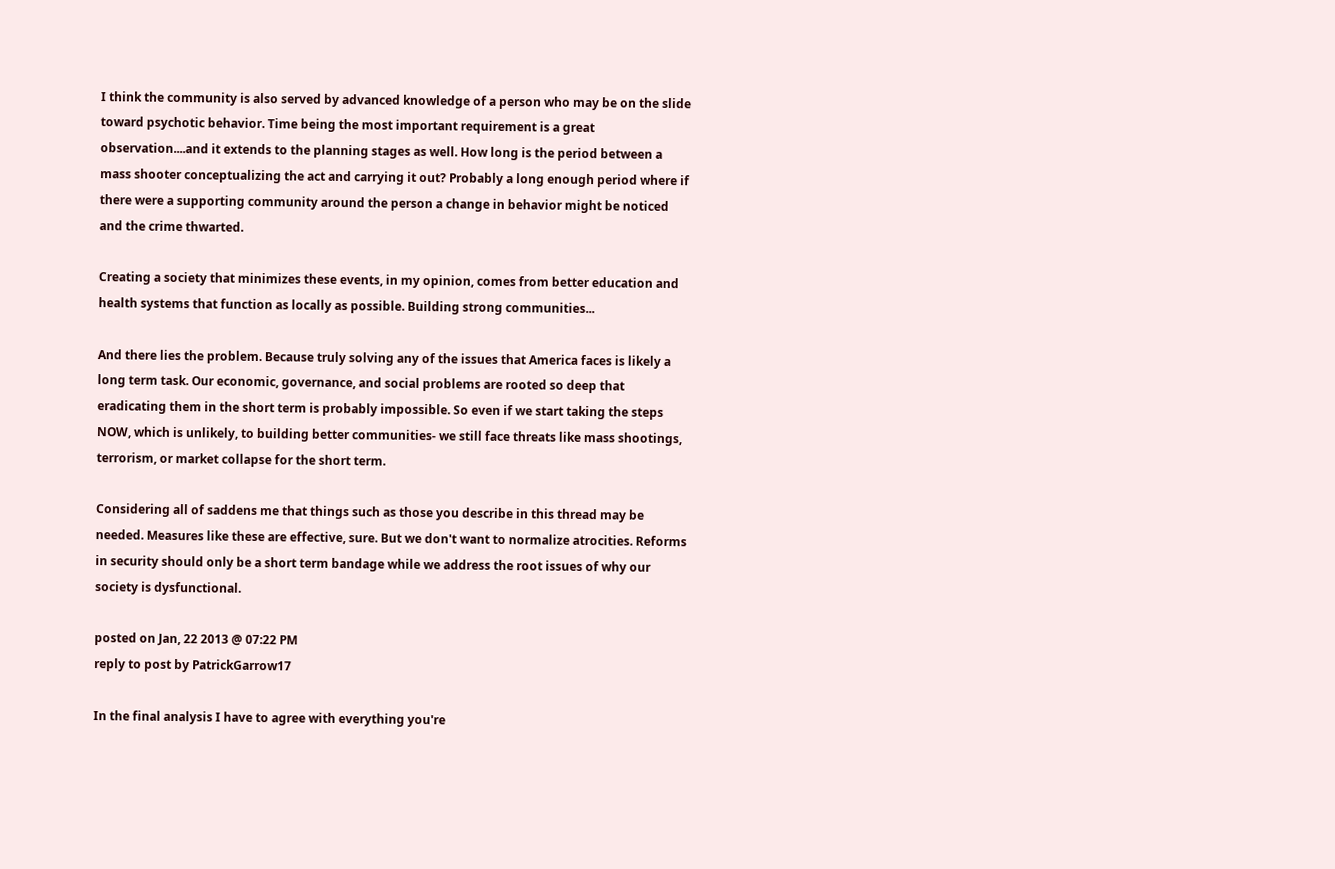I think the community is also served by advanced knowledge of a person who may be on the slide toward psychotic behavior. Time being the most important requirement is a great observation....and it extends to the planning stages as well. How long is the period between a mass shooter conceptualizing the act and carrying it out? Probably a long enough period where if there were a supporting community around the person a change in behavior might be noticed and the crime thwarted.

Creating a society that minimizes these events, in my opinion, comes from better education and health systems that function as locally as possible. Building strong communities...

And there lies the problem. Because truly solving any of the issues that America faces is likely a long term task. Our economic, governance, and social problems are rooted so deep that eradicating them in the short term is probably impossible. So even if we start taking the steps NOW, which is unlikely, to building better communities- we still face threats like mass shootings, terrorism, or market collapse for the short term.

Considering all of saddens me that things such as those you describe in this thread may be needed. Measures like these are effective, sure. But we don't want to normalize atrocities. Reforms in security should only be a short term bandage while we address the root issues of why our society is dysfunctional.

posted on Jan, 22 2013 @ 07:22 PM
reply to post by PatrickGarrow17

In the final analysis I have to agree with everything you're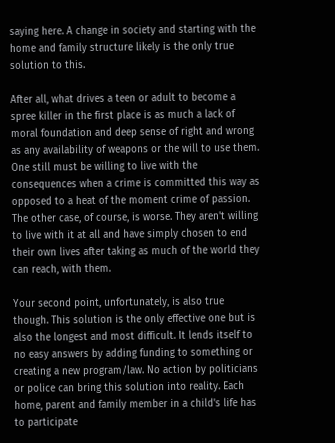saying here. A change in society and starting with the home and family structure likely is the only true solution to this.

After all, what drives a teen or adult to become a spree killer in the first place is as much a lack of moral foundation and deep sense of right and wrong as any availability of weapons or the will to use them. One still must be willing to live with the consequences when a crime is committed this way as opposed to a heat of the moment crime of passion. The other case, of course, is worse. They aren't willing to live with it at all and have simply chosen to end their own lives after taking as much of the world they can reach, with them.

Your second point, unfortunately, is also true though. This solution is the only effective one but is also the longest and most difficult. It lends itself to no easy answers by adding funding to something or creating a new program/law. No action by politicians or police can bring this solution into reality. Each home, parent and family member in a child's life has to participate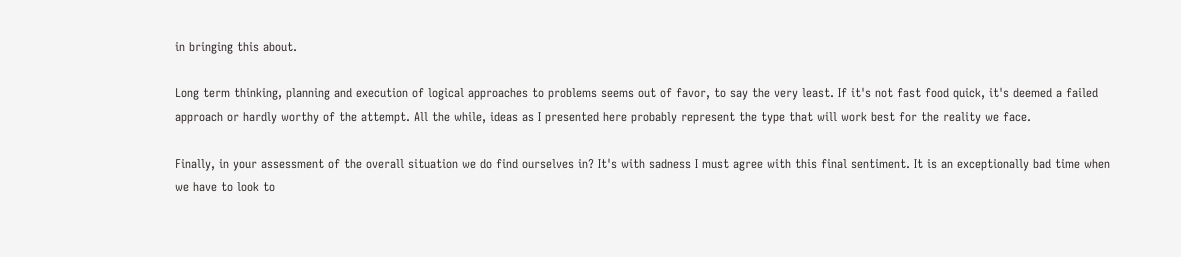in bringing this about.

Long term thinking, planning and execution of logical approaches to problems seems out of favor, to say the very least. If it's not fast food quick, it's deemed a failed approach or hardly worthy of the attempt. All the while, ideas as I presented here probably represent the type that will work best for the reality we face.

Finally, in your assessment of the overall situation we do find ourselves in? It's with sadness I must agree with this final sentiment. It is an exceptionally bad time when we have to look to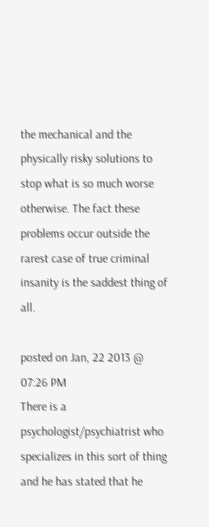the mechanical and the physically risky solutions to stop what is so much worse otherwise. The fact these problems occur outside the rarest case of true criminal insanity is the saddest thing of all.

posted on Jan, 22 2013 @ 07:26 PM
There is a psychologist/psychiatrist who specializes in this sort of thing and he has stated that he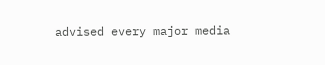advised every major media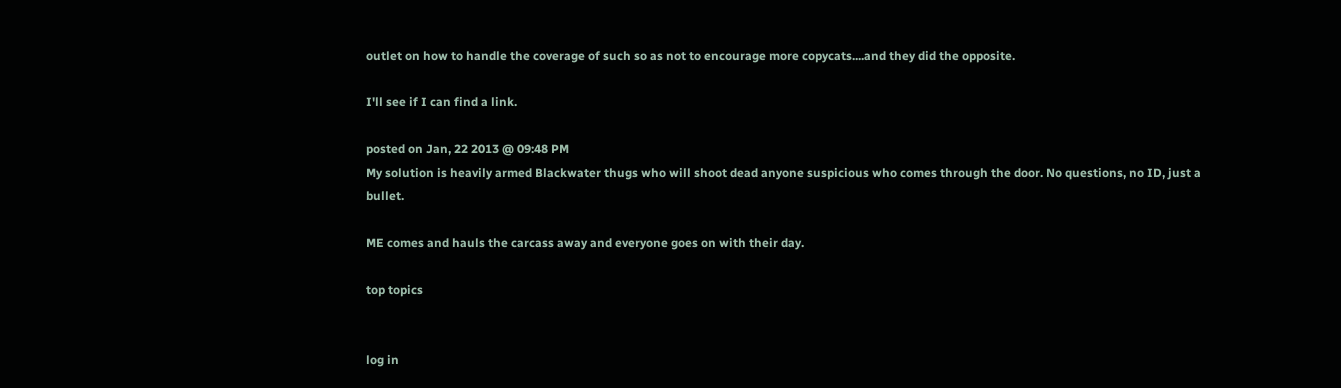outlet on how to handle the coverage of such so as not to encourage more copycats....and they did the opposite.

I'll see if I can find a link.

posted on Jan, 22 2013 @ 09:48 PM
My solution is heavily armed Blackwater thugs who will shoot dead anyone suspicious who comes through the door. No questions, no ID, just a bullet.

ME comes and hauls the carcass away and everyone goes on with their day.

top topics


log in